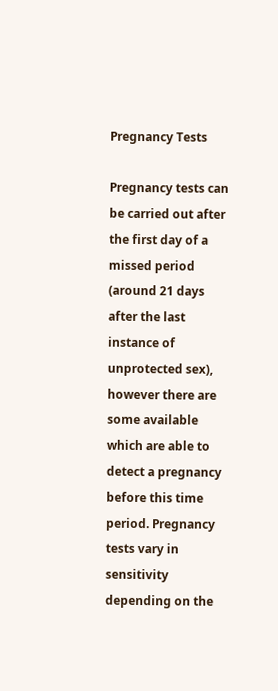Pregnancy Tests

Pregnancy tests can be carried out after the first day of a missed period (around 21 days after the last instance of unprotected sex), however there are some available which are able to detect a pregnancy before this time period. Pregnancy tests vary in sensitivity depending on the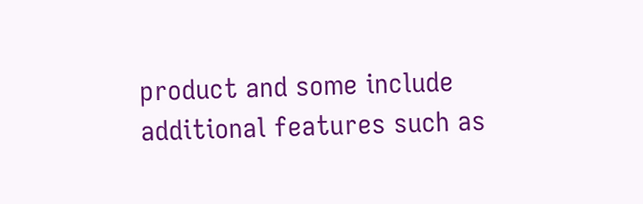product and some include additional features such as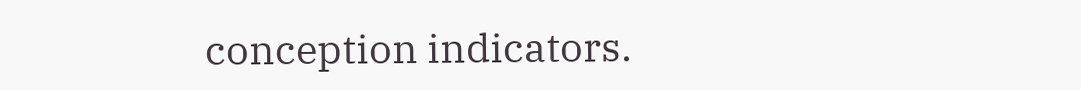conception indicators.